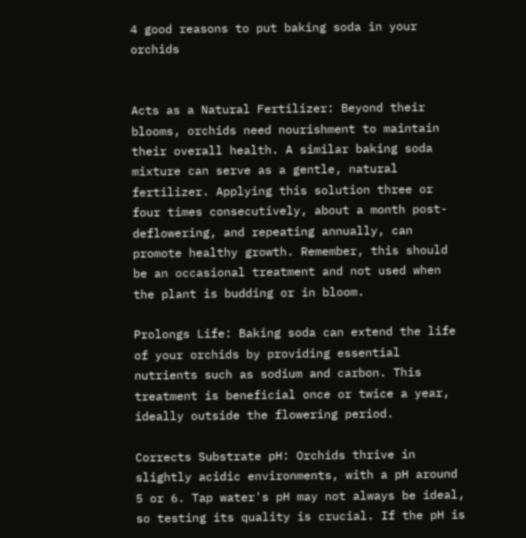4 good reasons to put baking soda in your orchids


Acts as a Natural Fertilizer: Beyond their blooms, orchids need nourishment to maintain their overall health. A similar baking soda mixture can serve as a gentle, natural fertilizer. Applying this solution three or four times consecutively, about a month post-deflowering, and repeating annually, can promote healthy growth. Remember, this should be an occasional treatment and not used when the plant is budding or in bloom.

Prolongs Life: Baking soda can extend the life of your orchids by providing essential nutrients such as sodium and carbon. This treatment is beneficial once or twice a year, ideally outside the flowering period.

Corrects Substrate pH: Orchids thrive in slightly acidic environments, with a pH around 5 or 6. Tap water's pH may not always be ideal, so testing its quality is crucial. If the pH is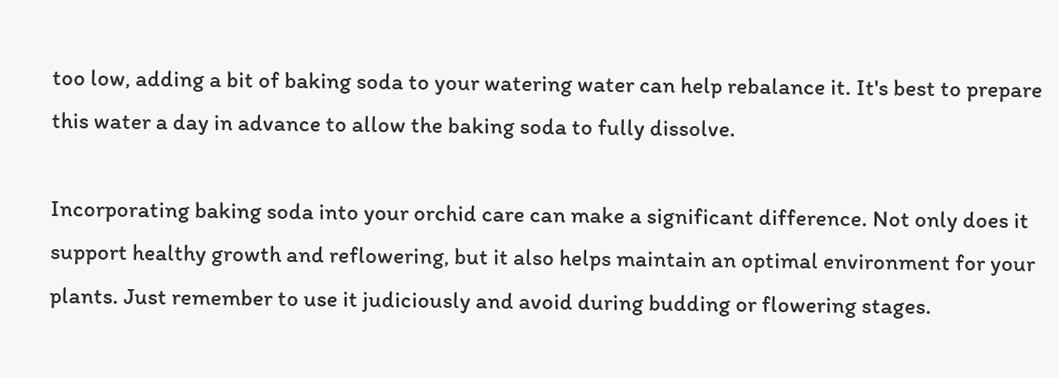too low, adding a bit of baking soda to your watering water can help rebalance it. It's best to prepare this water a day in advance to allow the baking soda to fully dissolve.

Incorporating baking soda into your orchid care can make a significant difference. Not only does it support healthy growth and reflowering, but it also helps maintain an optimal environment for your plants. Just remember to use it judiciously and avoid during budding or flowering stages.